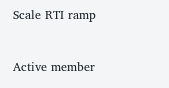Scale RTI ramp


Active member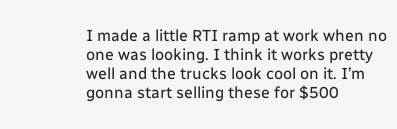I made a little RTI ramp at work when no one was looking. I think it works pretty well and the trucks look cool on it. I’m gonna start selling these for $500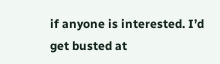if anyone is interested. I’d get busted at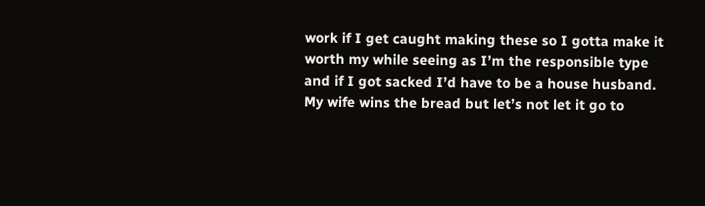work if I get caught making these so I gotta make it worth my while seeing as I’m the responsible type and if I got sacked I’d have to be a house husband. My wife wins the bread but let’s not let it go to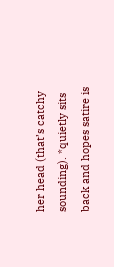her head (that’s catchy sounding). *quietly sits back and hopes satire is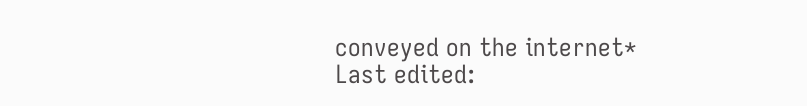conveyed on the internet*
Last edited: